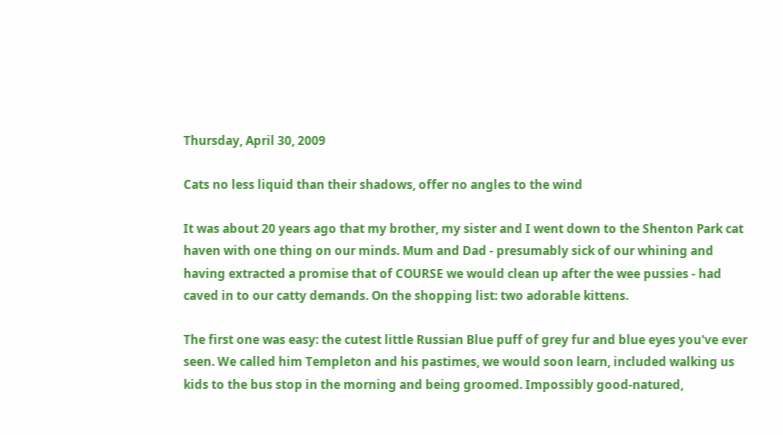Thursday, April 30, 2009

Cats no less liquid than their shadows, offer no angles to the wind

It was about 20 years ago that my brother, my sister and I went down to the Shenton Park cat haven with one thing on our minds. Mum and Dad - presumably sick of our whining and having extracted a promise that of COURSE we would clean up after the wee pussies - had caved in to our catty demands. On the shopping list: two adorable kittens.

The first one was easy: the cutest little Russian Blue puff of grey fur and blue eyes you've ever seen. We called him Templeton and his pastimes, we would soon learn, included walking us kids to the bus stop in the morning and being groomed. Impossibly good-natured,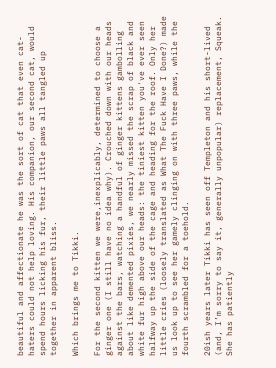beautiful and affectionate he was the sort of cat that even cat-haters could not help loving. His companion, our second cat, would spend hours licking his fur, their little paws all tangled up together in apparent bliss.

Which brings me to Tikki.

For the second kitten we were,inexplicably, determined to choose a ginger one (I still have no idea why). Crouched down with our heads against the bars, watching a handful of ginger kittens gambolling about like demented pixies, we nearly missed the scrap of black and white fur high above our heads: the tiniest kitten you've ever seen halfway up the side of the cage and heading for the roof. Only her little cries (loosely translated as What The Fuck Have I Done?) made us look up to see her gamely clinging on with three paws, while the fourth scrambled for a toehold.

20ish years later Tikki has seen off Templeton and his short-lived (and, I’m sorry to say it, generally unpopular) replacement, Squeak. She has patiently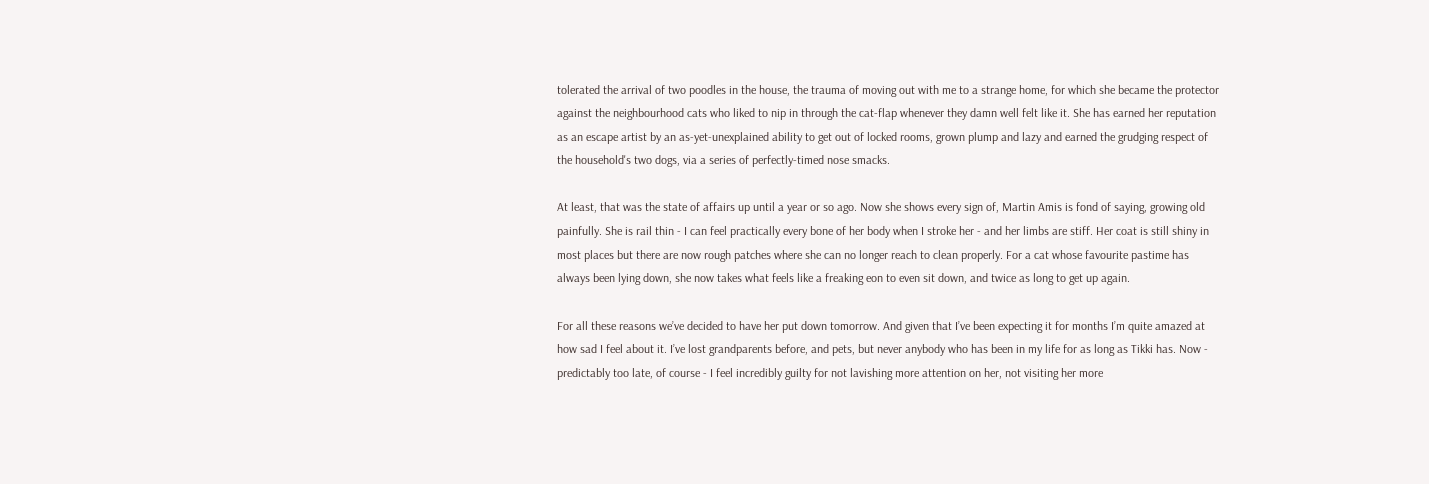tolerated the arrival of two poodles in the house, the trauma of moving out with me to a strange home, for which she became the protector against the neighbourhood cats who liked to nip in through the cat-flap whenever they damn well felt like it. She has earned her reputation as an escape artist by an as-yet-unexplained ability to get out of locked rooms, grown plump and lazy and earned the grudging respect of the household's two dogs, via a series of perfectly-timed nose smacks.

At least, that was the state of affairs up until a year or so ago. Now she shows every sign of, Martin Amis is fond of saying, growing old painfully. She is rail thin - I can feel practically every bone of her body when I stroke her - and her limbs are stiff. Her coat is still shiny in most places but there are now rough patches where she can no longer reach to clean properly. For a cat whose favourite pastime has always been lying down, she now takes what feels like a freaking eon to even sit down, and twice as long to get up again.

For all these reasons we’ve decided to have her put down tomorrow. And given that I’ve been expecting it for months I’m quite amazed at how sad I feel about it. I’ve lost grandparents before, and pets, but never anybody who has been in my life for as long as Tikki has. Now - predictably too late, of course - I feel incredibly guilty for not lavishing more attention on her, not visiting her more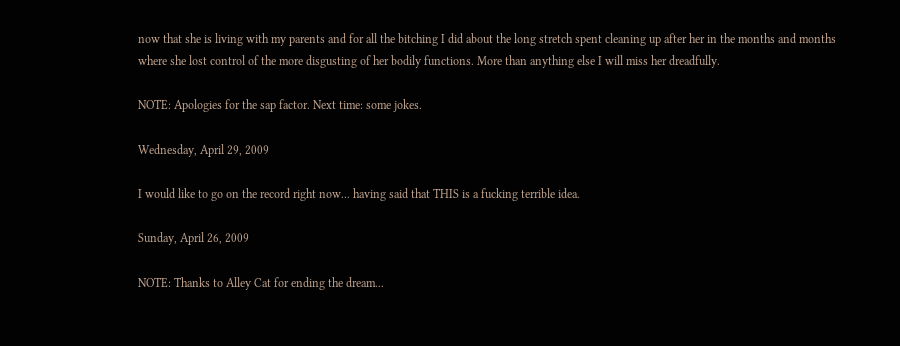now that she is living with my parents and for all the bitching I did about the long stretch spent cleaning up after her in the months and months where she lost control of the more disgusting of her bodily functions. More than anything else I will miss her dreadfully.

NOTE: Apologies for the sap factor. Next time: some jokes.

Wednesday, April 29, 2009

I would like to go on the record right now... having said that THIS is a fucking terrible idea.

Sunday, April 26, 2009

NOTE: Thanks to Alley Cat for ending the dream...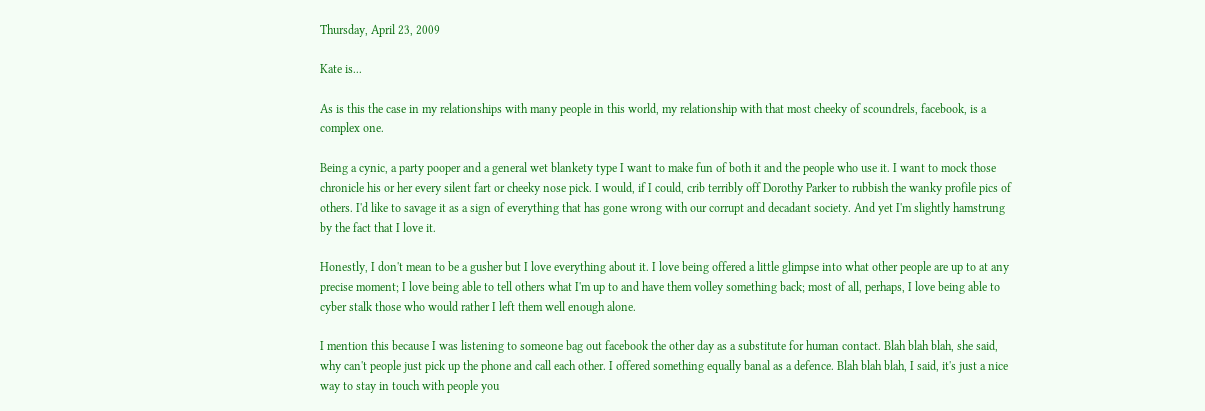Thursday, April 23, 2009

Kate is...

As is this the case in my relationships with many people in this world, my relationship with that most cheeky of scoundrels, facebook, is a complex one.

Being a cynic, a party pooper and a general wet blankety type I want to make fun of both it and the people who use it. I want to mock those chronicle his or her every silent fart or cheeky nose pick. I would, if I could, crib terribly off Dorothy Parker to rubbish the wanky profile pics of others. I'd like to savage it as a sign of everything that has gone wrong with our corrupt and decadant society. And yet I'm slightly hamstrung by the fact that I love it.

Honestly, I don't mean to be a gusher but I love everything about it. I love being offered a little glimpse into what other people are up to at any precise moment; I love being able to tell others what I'm up to and have them volley something back; most of all, perhaps, I love being able to cyber stalk those who would rather I left them well enough alone.

I mention this because I was listening to someone bag out facebook the other day as a substitute for human contact. Blah blah blah, she said, why can't people just pick up the phone and call each other. I offered something equally banal as a defence. Blah blah blah, I said, it's just a nice way to stay in touch with people you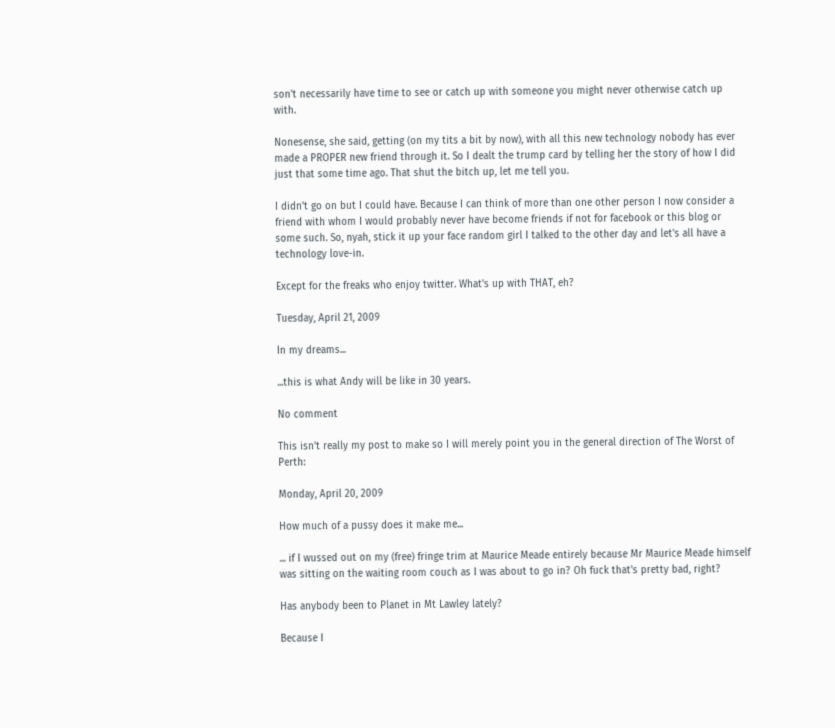son't necessarily have time to see or catch up with someone you might never otherwise catch up with.

Nonesense, she said, getting (on my tits a bit by now), with all this new technology nobody has ever made a PROPER new friend through it. So I dealt the trump card by telling her the story of how I did just that some time ago. That shut the bitch up, let me tell you.

I didn't go on but I could have. Because I can think of more than one other person I now consider a friend with whom I would probably never have become friends if not for facebook or this blog or some such. So, nyah, stick it up your face random girl I talked to the other day and let's all have a technology love-in.

Except for the freaks who enjoy twitter. What's up with THAT, eh?

Tuesday, April 21, 2009

In my dreams...

...this is what Andy will be like in 30 years.

No comment

This isn't really my post to make so I will merely point you in the general direction of The Worst of Perth:

Monday, April 20, 2009

How much of a pussy does it make me...

... if I wussed out on my (free) fringe trim at Maurice Meade entirely because Mr Maurice Meade himself was sitting on the waiting room couch as I was about to go in? Oh fuck that's pretty bad, right?

Has anybody been to Planet in Mt Lawley lately?

Because I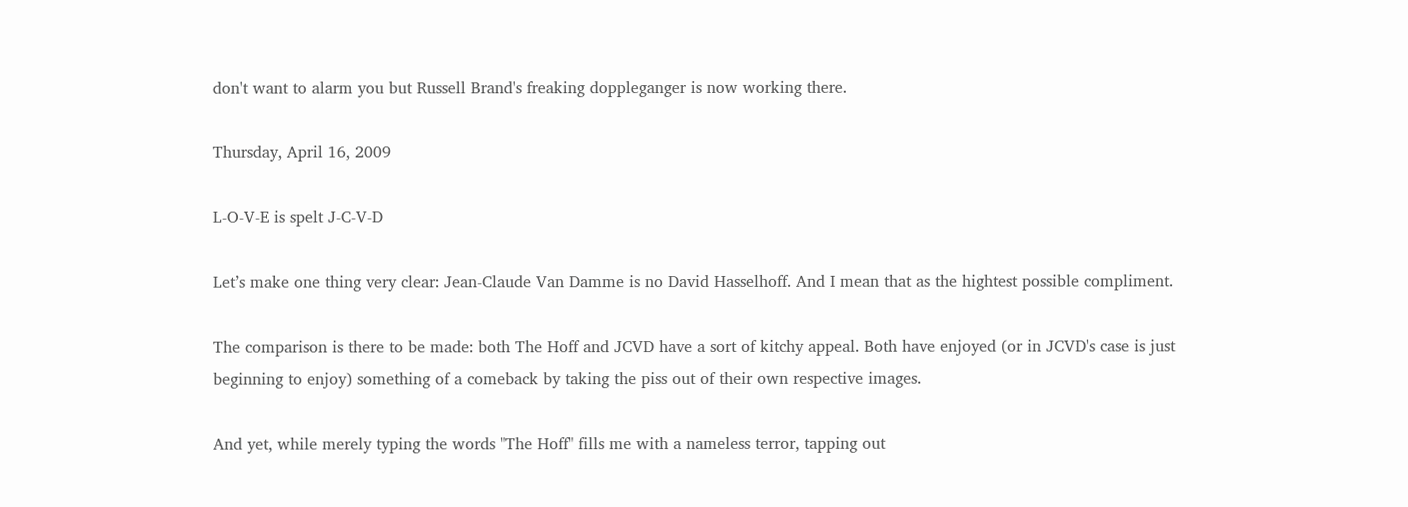don't want to alarm you but Russell Brand's freaking doppleganger is now working there.

Thursday, April 16, 2009

L-O-V-E is spelt J-C-V-D

Let’s make one thing very clear: Jean-Claude Van Damme is no David Hasselhoff. And I mean that as the hightest possible compliment.

The comparison is there to be made: both The Hoff and JCVD have a sort of kitchy appeal. Both have enjoyed (or in JCVD's case is just beginning to enjoy) something of a comeback by taking the piss out of their own respective images.

And yet, while merely typing the words "The Hoff" fills me with a nameless terror, tapping out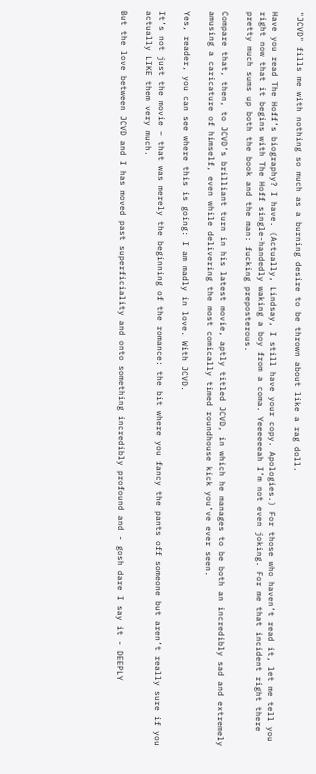"JCVD" fills me with nothing so much as a burning desire to be thrown about like a rag doll.

Have you read The Hoff’s biography? I have. (Actually, Lindsay, I still have your copy. Apologies.) For those who haven’t read it, let me tell you right now that it begins with The Hoff single-handedly waking a boy from a coma. Yeeeeeeah I’m not even joking. For me that incident right there pretty much sums up both the book and the man: fucking preposterous.

Compare that, then, to JCVD’s brilliant turn in his latest movie, aptly titled JCVD, in which he manages to be both an incredibly sad and extremely amusing a caricature of himself, even while delivering the most comically timed roundhouse kick you’ve ever seen.

Yes, reader, you can see where this is going: I am madly in love. With JCVD.

It’s not just the movie – that was merely the beginning of the romance: the bit where you fancy the pants off someone but aren’t really sure if you actually LIKE them very much.

But the love between JCVD and I has moved past superficiality and onto something incredibly profound and - gosh dare I say it - DEEPLY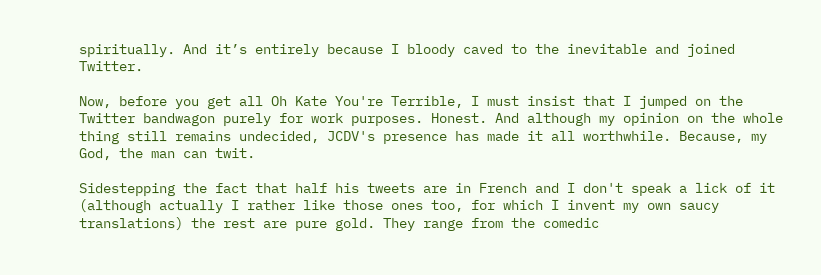spiritually. And it’s entirely because I bloody caved to the inevitable and joined Twitter.

Now, before you get all Oh Kate You're Terrible, I must insist that I jumped on the Twitter bandwagon purely for work purposes. Honest. And although my opinion on the whole thing still remains undecided, JCDV's presence has made it all worthwhile. Because, my God, the man can twit.

Sidestepping the fact that half his tweets are in French and I don't speak a lick of it (although actually I rather like those ones too, for which I invent my own saucy translations) the rest are pure gold. They range from the comedic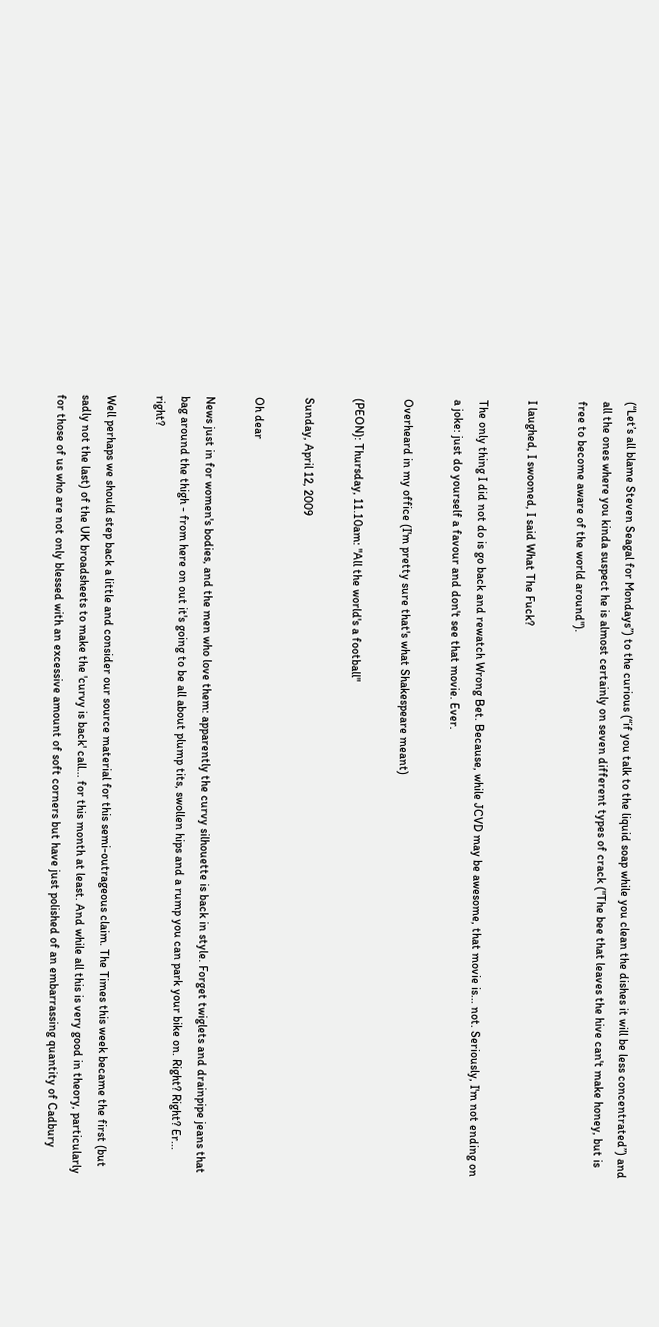(“Let’s all blame Steven Seagal for Mondays”) to the curious (“if you talk to the liquid soap while you clean the dishes it will be less concentrated”) and all the ones where you kinda suspect he is almost certainly on seven different types of crack ("The bee that leaves the hive can't make honey, but is free to become aware of the world around").

I laughed, I swooned, I said What The Fuck?

The only thing I did not do is go back and rewatch Wrong Bet. Because, while JCVD may be awesome, that movie is... not. Seriously, I'm not ending on a joke: just do yourself a favour and don't see that movie. Ever.

Overheard in my office (I'm pretty sure that's what Shakespeare meant)

(PEON): Thursday, 11.10am: "All the world's a football"

Sunday, April 12, 2009

Oh dear

News just in for women's bodies, and the men who love them: apparently the curvy silhouette is back in style. Forget twiglets and drainpipe jeans that bag around the thigh - from here on out it's going to be all about plump tits, swollen hips and a rump you can park your bike on. Right? Right? Er... right?

Well perhaps we should step back a little and consider our source material for this semi-outrageous claim. The Times this week became the first (but sadly not the last) of the UK broadsheets to make the 'curvy is back' call... for this month at least. And while all this is very good in theory, particularly for those of us who are not only blessed with an excessive amount of soft corners but have just polished of an embarrassing quantity of Cadbury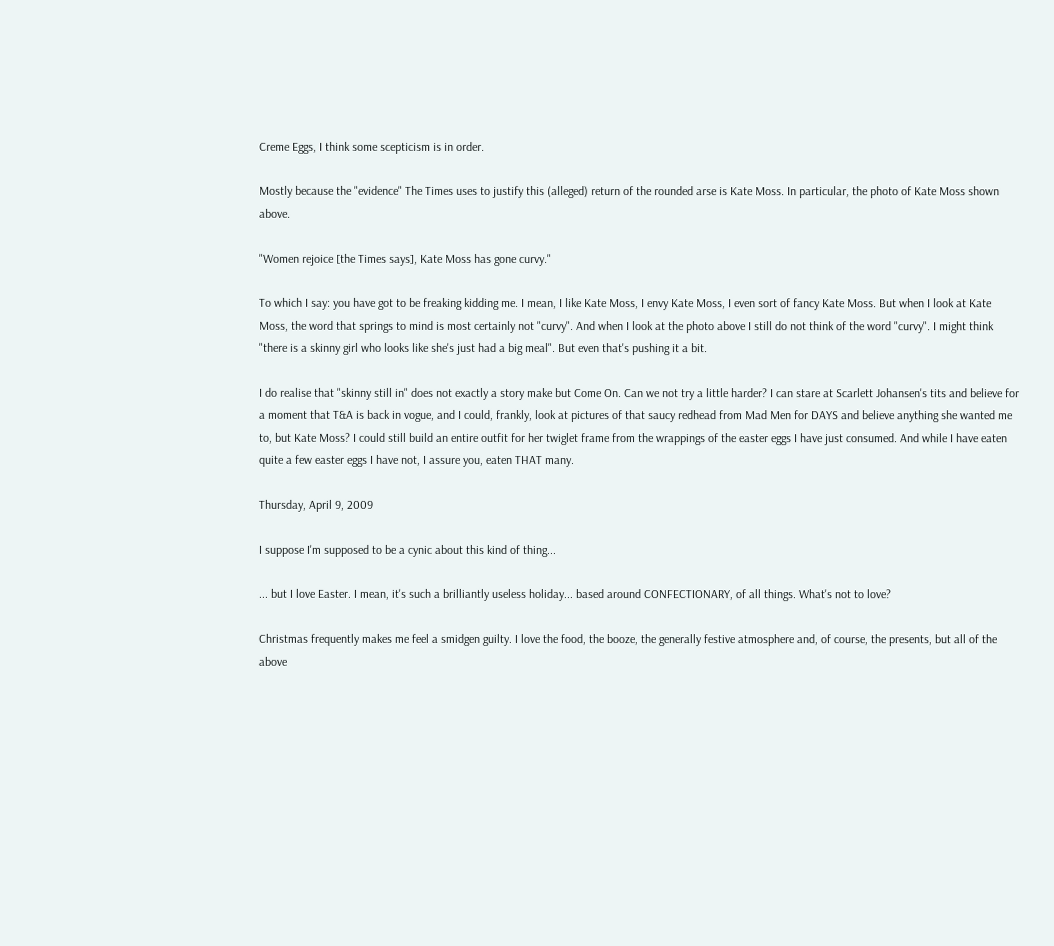Creme Eggs, I think some scepticism is in order.

Mostly because the "evidence" The Times uses to justify this (alleged) return of the rounded arse is Kate Moss. In particular, the photo of Kate Moss shown above.

"Women rejoice [the Times says], Kate Moss has gone curvy."

To which I say: you have got to be freaking kidding me. I mean, I like Kate Moss, I envy Kate Moss, I even sort of fancy Kate Moss. But when I look at Kate Moss, the word that springs to mind is most certainly not "curvy". And when I look at the photo above I still do not think of the word "curvy". I might think "there is a skinny girl who looks like she's just had a big meal". But even that's pushing it a bit.

I do realise that "skinny still in" does not exactly a story make but Come On. Can we not try a little harder? I can stare at Scarlett Johansen's tits and believe for a moment that T&A is back in vogue, and I could, frankly, look at pictures of that saucy redhead from Mad Men for DAYS and believe anything she wanted me to, but Kate Moss? I could still build an entire outfit for her twiglet frame from the wrappings of the easter eggs I have just consumed. And while I have eaten quite a few easter eggs I have not, I assure you, eaten THAT many.

Thursday, April 9, 2009

I suppose I'm supposed to be a cynic about this kind of thing...

... but I love Easter. I mean, it's such a brilliantly useless holiday... based around CONFECTIONARY, of all things. What's not to love?

Christmas frequently makes me feel a smidgen guilty. I love the food, the booze, the generally festive atmosphere and, of course, the presents, but all of the above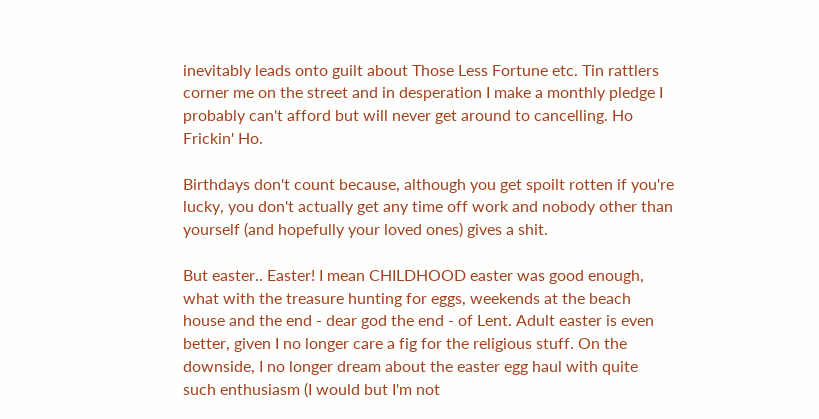inevitably leads onto guilt about Those Less Fortune etc. Tin rattlers corner me on the street and in desperation I make a monthly pledge I probably can't afford but will never get around to cancelling. Ho Frickin' Ho.

Birthdays don't count because, although you get spoilt rotten if you're lucky, you don't actually get any time off work and nobody other than yourself (and hopefully your loved ones) gives a shit.

But easter.. Easter! I mean CHILDHOOD easter was good enough, what with the treasure hunting for eggs, weekends at the beach house and the end - dear god the end - of Lent. Adult easter is even better, given I no longer care a fig for the religious stuff. On the downside, I no longer dream about the easter egg haul with quite such enthusiasm (I would but I'm not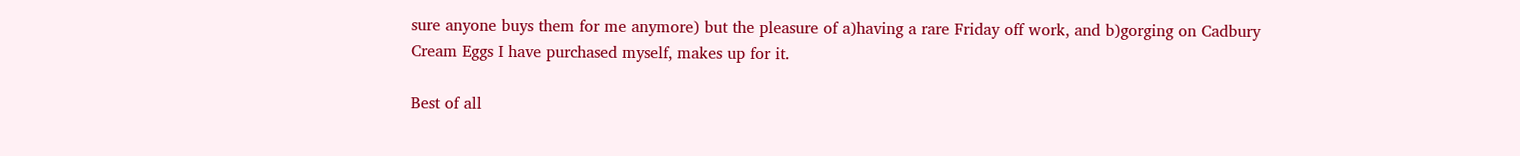sure anyone buys them for me anymore) but the pleasure of a)having a rare Friday off work, and b)gorging on Cadbury Cream Eggs I have purchased myself, makes up for it.

Best of all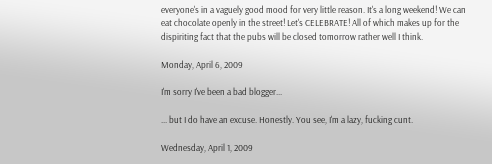everyone's in a vaguely good mood for very little reason. It's a long weekend! We can eat chocolate openly in the street! Let's CELEBRATE! All of which makes up for the dispiriting fact that the pubs will be closed tomorrow rather well I think.

Monday, April 6, 2009

I'm sorry I've been a bad blogger...

... but I do have an excuse. Honestly. You see, I'm a lazy, fucking cunt.

Wednesday, April 1, 2009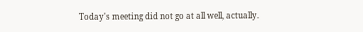Today's meeting did not go at all well, actually.